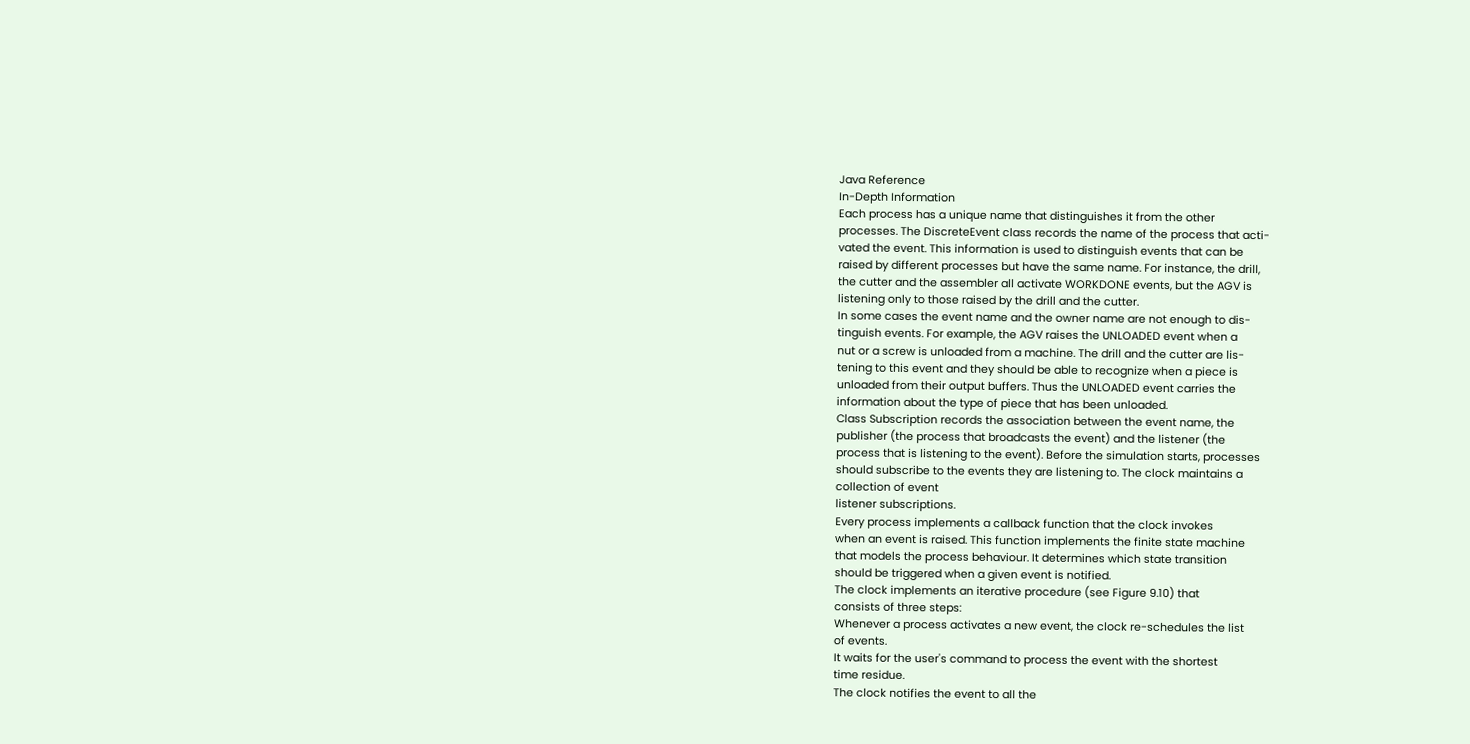Java Reference
In-Depth Information
Each process has a unique name that distinguishes it from the other
processes. The DiscreteEvent class records the name of the process that acti-
vated the event. This information is used to distinguish events that can be
raised by different processes but have the same name. For instance, the drill,
the cutter and the assembler all activate WORKDONE events, but the AGV is
listening only to those raised by the drill and the cutter.
In some cases the event name and the owner name are not enough to dis-
tinguish events. For example, the AGV raises the UNLOADED event when a
nut or a screw is unloaded from a machine. The drill and the cutter are lis-
tening to this event and they should be able to recognize when a piece is
unloaded from their output buffers. Thus the UNLOADED event carries the
information about the type of piece that has been unloaded.
Class Subscription records the association between the event name, the
publisher (the process that broadcasts the event) and the listener (the
process that is listening to the event). Before the simulation starts, processes
should subscribe to the events they are listening to. The clock maintains a
collection of event
listener subscriptions.
Every process implements a callback function that the clock invokes
when an event is raised. This function implements the finite state machine
that models the process behaviour. It determines which state transition
should be triggered when a given event is notified.
The clock implements an iterative procedure (see Figure 9.10) that
consists of three steps:
Whenever a process activates a new event, the clock re-schedules the list
of events.
It waits for the user's command to process the event with the shortest
time residue.
The clock notifies the event to all the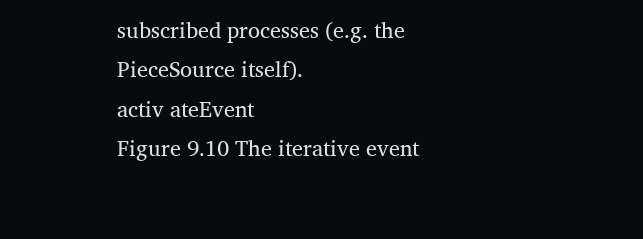subscribed processes (e.g. the
PieceSource itself).
activ ateEvent
Figure 9.10 The iterative event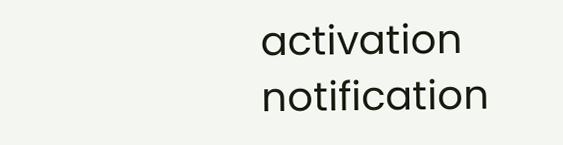activation notification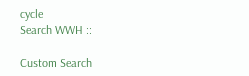cycle
Search WWH ::

Custom Search